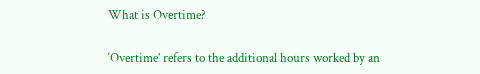What is Overtime?

‘Overtime’ refers to the additional hours worked by an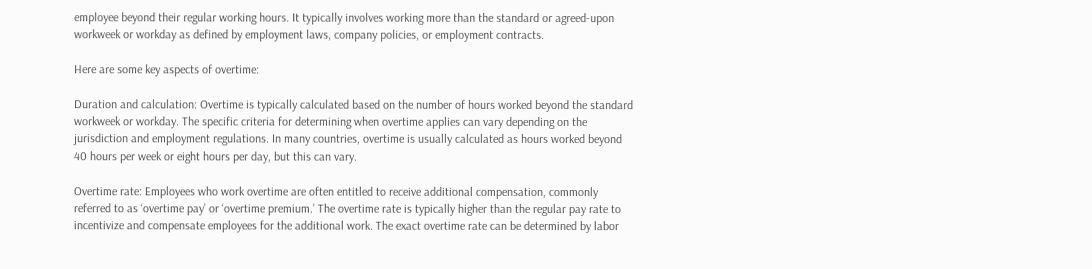employee beyond their regular working hours. It typically involves working more than the standard or agreed-upon workweek or workday as defined by employment laws, company policies, or employment contracts.

Here are some key aspects of overtime:

Duration and calculation: Overtime is typically calculated based on the number of hours worked beyond the standard workweek or workday. The specific criteria for determining when overtime applies can vary depending on the jurisdiction and employment regulations. In many countries, overtime is usually calculated as hours worked beyond 40 hours per week or eight hours per day, but this can vary.

Overtime rate: Employees who work overtime are often entitled to receive additional compensation, commonly referred to as ‘overtime pay’ or ‘overtime premium.’ The overtime rate is typically higher than the regular pay rate to incentivize and compensate employees for the additional work. The exact overtime rate can be determined by labor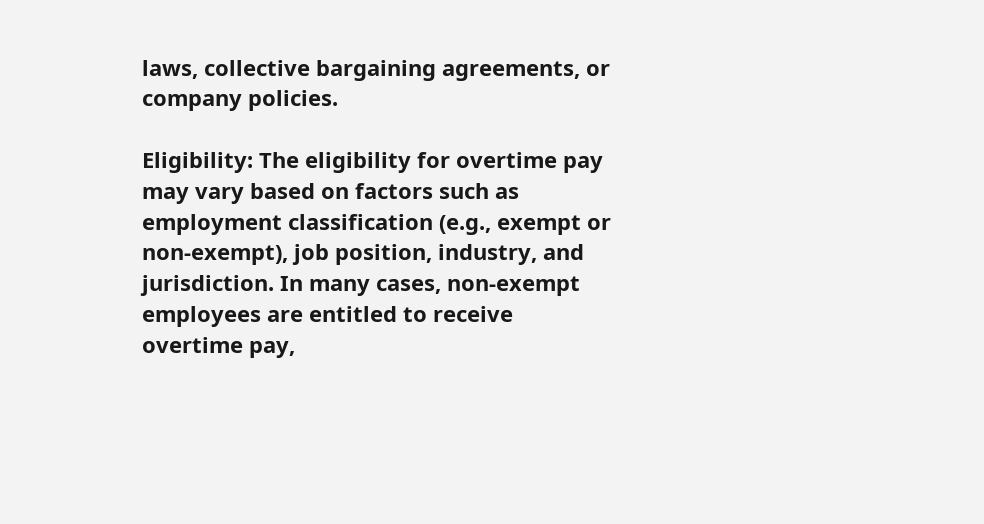laws, collective bargaining agreements, or company policies.

Eligibility: The eligibility for overtime pay may vary based on factors such as employment classification (e.g., exempt or non-exempt), job position, industry, and jurisdiction. In many cases, non-exempt employees are entitled to receive overtime pay,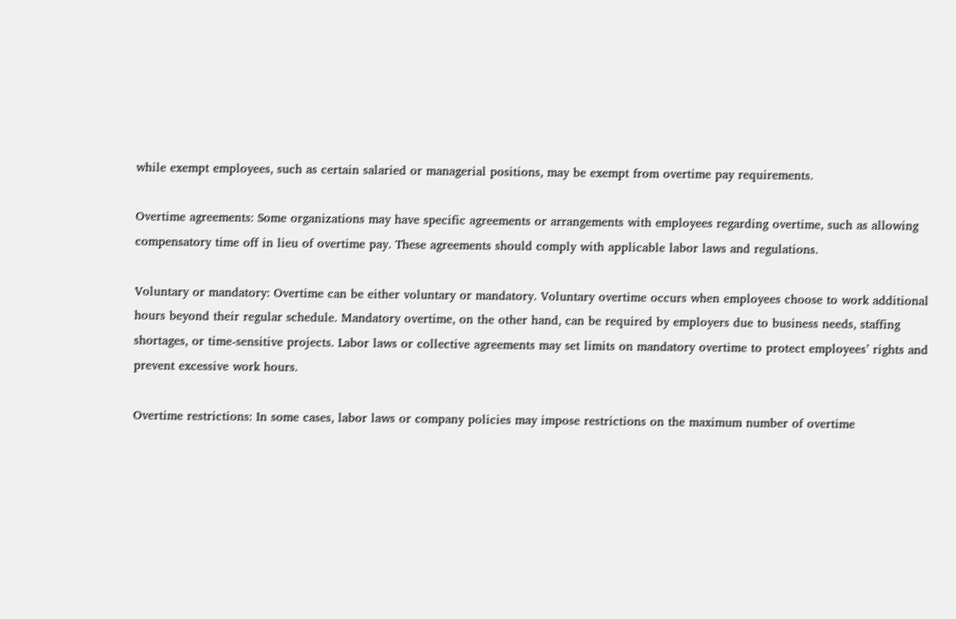while exempt employees, such as certain salaried or managerial positions, may be exempt from overtime pay requirements.

Overtime agreements: Some organizations may have specific agreements or arrangements with employees regarding overtime, such as allowing compensatory time off in lieu of overtime pay. These agreements should comply with applicable labor laws and regulations.

Voluntary or mandatory: Overtime can be either voluntary or mandatory. Voluntary overtime occurs when employees choose to work additional hours beyond their regular schedule. Mandatory overtime, on the other hand, can be required by employers due to business needs, staffing shortages, or time-sensitive projects. Labor laws or collective agreements may set limits on mandatory overtime to protect employees’ rights and prevent excessive work hours.

Overtime restrictions: In some cases, labor laws or company policies may impose restrictions on the maximum number of overtime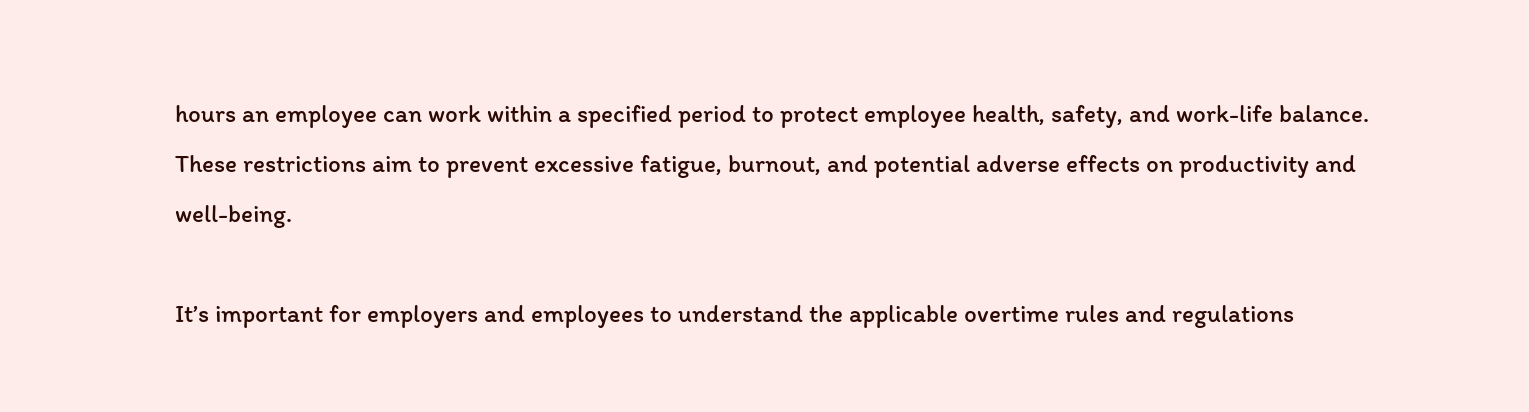hours an employee can work within a specified period to protect employee health, safety, and work-life balance. These restrictions aim to prevent excessive fatigue, burnout, and potential adverse effects on productivity and well-being.

It’s important for employers and employees to understand the applicable overtime rules and regulations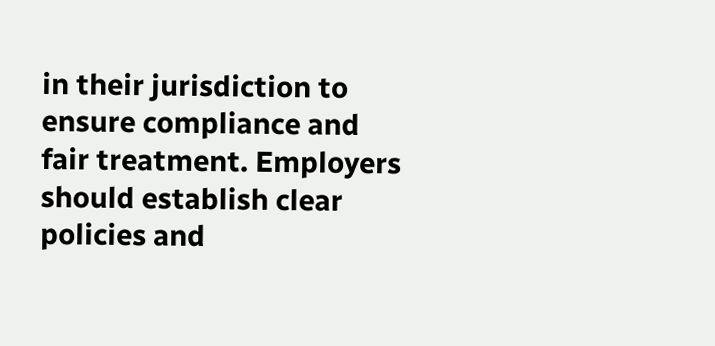in their jurisdiction to ensure compliance and fair treatment. Employers should establish clear policies and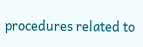procedures related to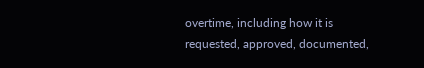overtime, including how it is requested, approved, documented,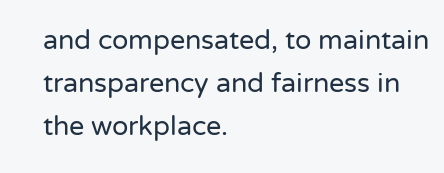and compensated, to maintain transparency and fairness in the workplace.